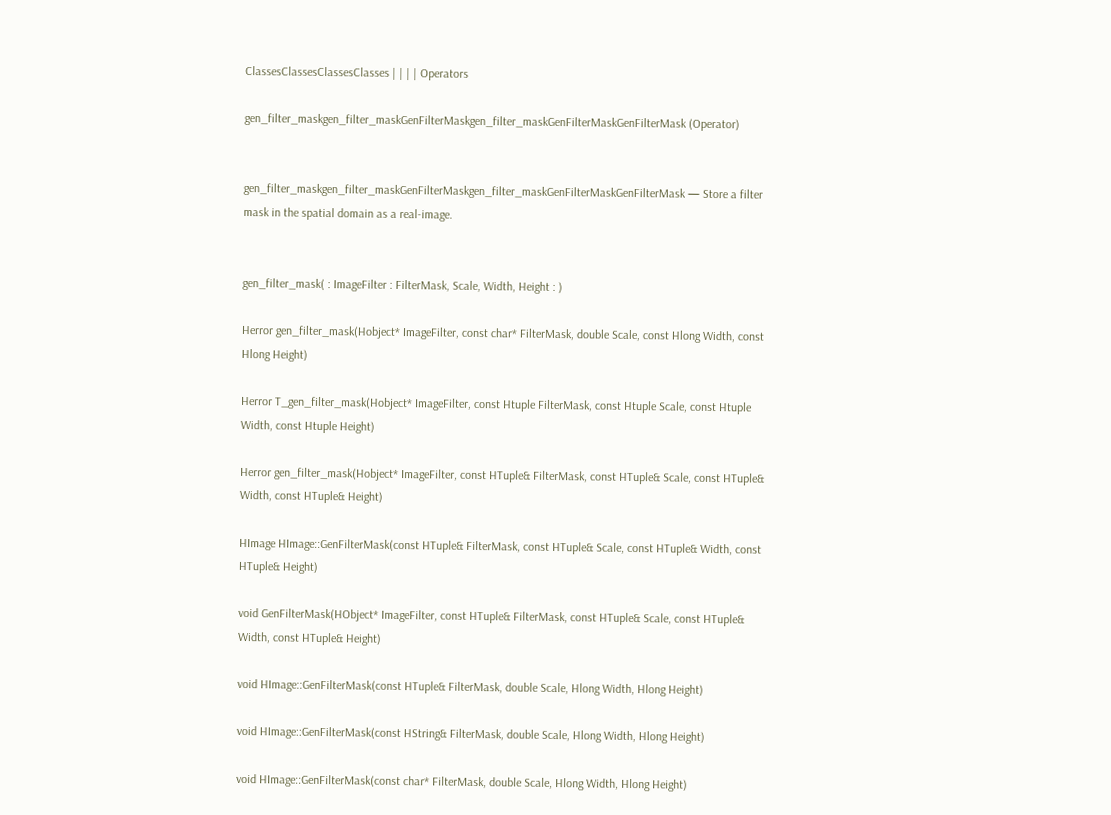ClassesClassesClassesClasses | | | | Operators

gen_filter_maskgen_filter_maskGenFilterMaskgen_filter_maskGenFilterMaskGenFilterMask (Operator)


gen_filter_maskgen_filter_maskGenFilterMaskgen_filter_maskGenFilterMaskGenFilterMask — Store a filter mask in the spatial domain as a real-image.


gen_filter_mask( : ImageFilter : FilterMask, Scale, Width, Height : )

Herror gen_filter_mask(Hobject* ImageFilter, const char* FilterMask, double Scale, const Hlong Width, const Hlong Height)

Herror T_gen_filter_mask(Hobject* ImageFilter, const Htuple FilterMask, const Htuple Scale, const Htuple Width, const Htuple Height)

Herror gen_filter_mask(Hobject* ImageFilter, const HTuple& FilterMask, const HTuple& Scale, const HTuple& Width, const HTuple& Height)

HImage HImage::GenFilterMask(const HTuple& FilterMask, const HTuple& Scale, const HTuple& Width, const HTuple& Height)

void GenFilterMask(HObject* ImageFilter, const HTuple& FilterMask, const HTuple& Scale, const HTuple& Width, const HTuple& Height)

void HImage::GenFilterMask(const HTuple& FilterMask, double Scale, Hlong Width, Hlong Height)

void HImage::GenFilterMask(const HString& FilterMask, double Scale, Hlong Width, Hlong Height)

void HImage::GenFilterMask(const char* FilterMask, double Scale, Hlong Width, Hlong Height)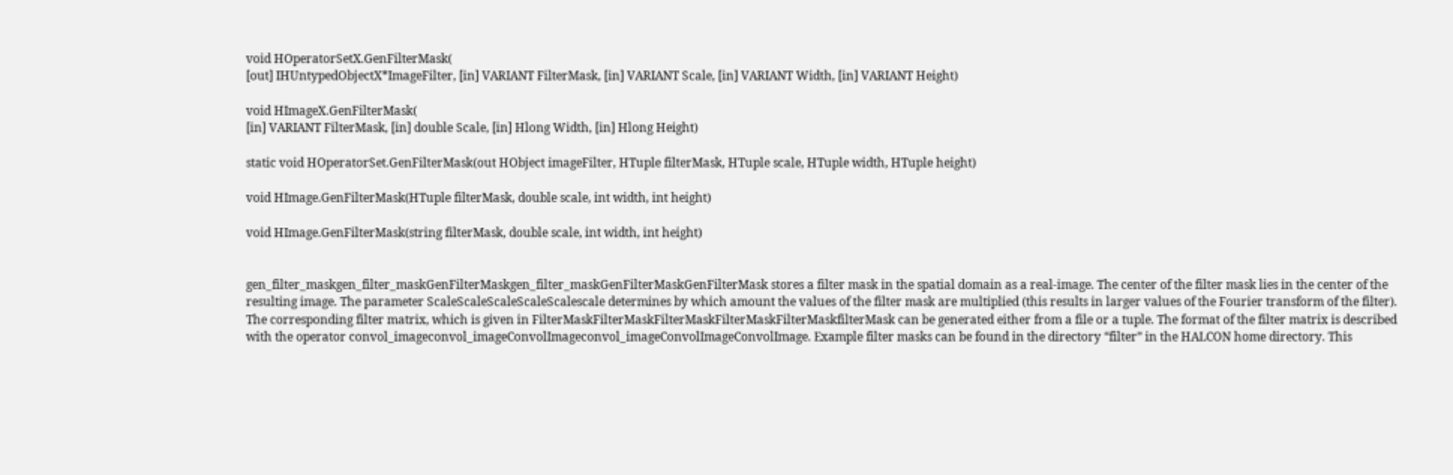void HOperatorSetX.GenFilterMask(
[out] IHUntypedObjectX*ImageFilter, [in] VARIANT FilterMask, [in] VARIANT Scale, [in] VARIANT Width, [in] VARIANT Height)

void HImageX.GenFilterMask(
[in] VARIANT FilterMask, [in] double Scale, [in] Hlong Width, [in] Hlong Height)

static void HOperatorSet.GenFilterMask(out HObject imageFilter, HTuple filterMask, HTuple scale, HTuple width, HTuple height)

void HImage.GenFilterMask(HTuple filterMask, double scale, int width, int height)

void HImage.GenFilterMask(string filterMask, double scale, int width, int height)


gen_filter_maskgen_filter_maskGenFilterMaskgen_filter_maskGenFilterMaskGenFilterMask stores a filter mask in the spatial domain as a real-image. The center of the filter mask lies in the center of the resulting image. The parameter ScaleScaleScaleScaleScalescale determines by which amount the values of the filter mask are multiplied (this results in larger values of the Fourier transform of the filter). The corresponding filter matrix, which is given in FilterMaskFilterMaskFilterMaskFilterMaskFilterMaskfilterMask can be generated either from a file or a tuple. The format of the filter matrix is described with the operator convol_imageconvol_imageConvolImageconvol_imageConvolImageConvolImage. Example filter masks can be found in the directory “filter” in the HALCON home directory. This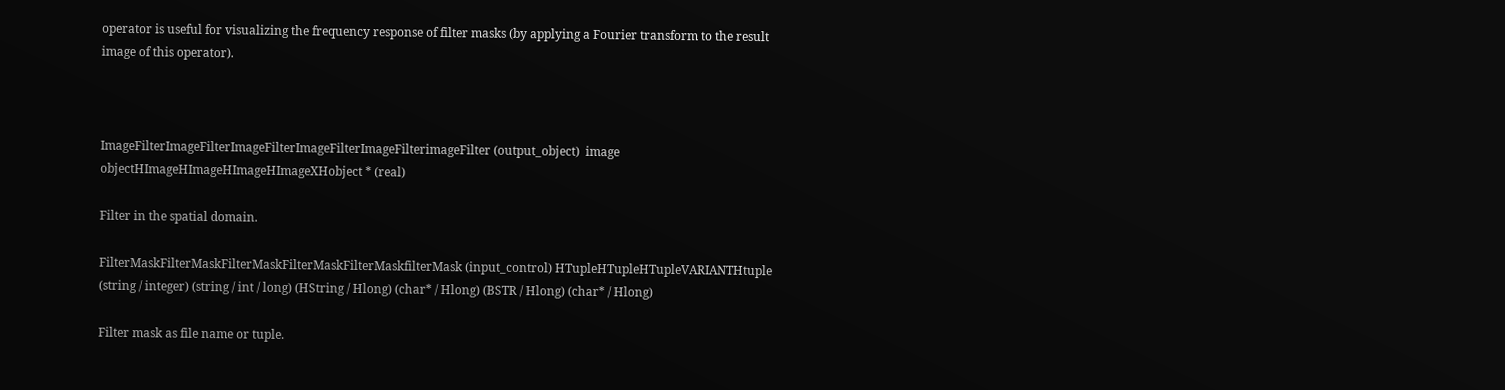operator is useful for visualizing the frequency response of filter masks (by applying a Fourier transform to the result image of this operator).



ImageFilterImageFilterImageFilterImageFilterImageFilterimageFilter (output_object)  image objectHImageHImageHImageHImageXHobject * (real)

Filter in the spatial domain.

FilterMaskFilterMaskFilterMaskFilterMaskFilterMaskfilterMask (input_control) HTupleHTupleHTupleVARIANTHtuple (string / integer) (string / int / long) (HString / Hlong) (char* / Hlong) (BSTR / Hlong) (char* / Hlong)

Filter mask as file name or tuple.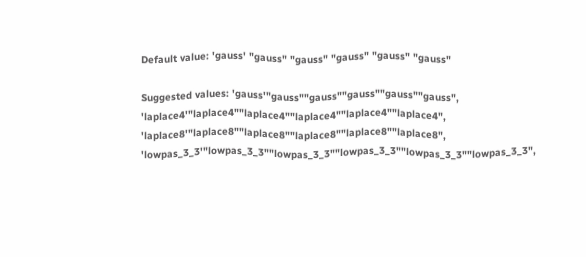Default value: 'gauss' "gauss" "gauss" "gauss" "gauss" "gauss"

Suggested values: 'gauss'"gauss""gauss""gauss""gauss""gauss", 'laplace4'"laplace4""laplace4""laplace4""laplace4""laplace4", 'laplace8'"laplace8""laplace8""laplace8""laplace8""laplace8", 'lowpas_3_3'"lowpas_3_3""lowpas_3_3""lowpas_3_3""lowpas_3_3""lowpas_3_3",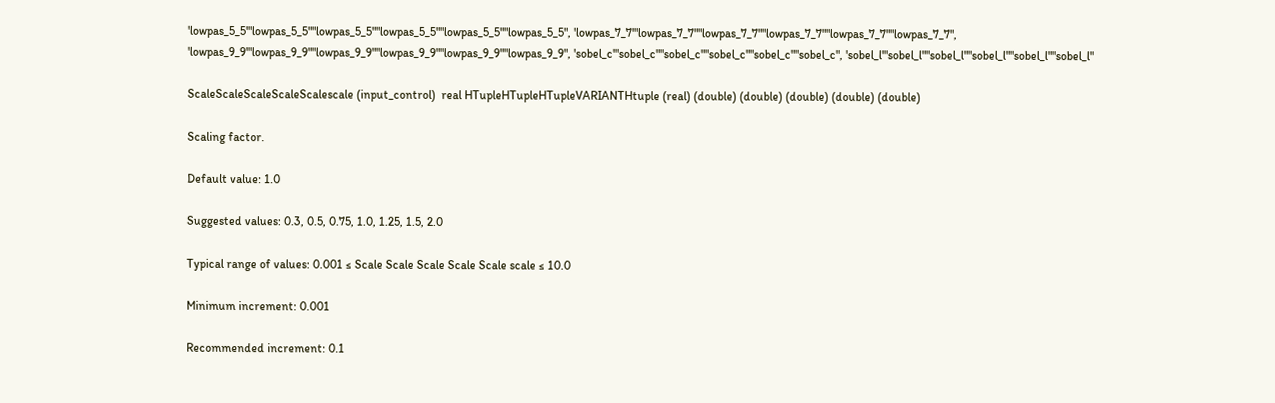'lowpas_5_5'"lowpas_5_5""lowpas_5_5""lowpas_5_5""lowpas_5_5""lowpas_5_5", 'lowpas_7_7'"lowpas_7_7""lowpas_7_7""lowpas_7_7""lowpas_7_7""lowpas_7_7", 'lowpas_9_9'"lowpas_9_9""lowpas_9_9""lowpas_9_9""lowpas_9_9""lowpas_9_9", 'sobel_c'"sobel_c""sobel_c""sobel_c""sobel_c""sobel_c", 'sobel_l'"sobel_l""sobel_l""sobel_l""sobel_l""sobel_l"

ScaleScaleScaleScaleScalescale (input_control)  real HTupleHTupleHTupleVARIANTHtuple (real) (double) (double) (double) (double) (double)

Scaling factor.

Default value: 1.0

Suggested values: 0.3, 0.5, 0.75, 1.0, 1.25, 1.5, 2.0

Typical range of values: 0.001 ≤ Scale Scale Scale Scale Scale scale ≤ 10.0

Minimum increment: 0.001

Recommended increment: 0.1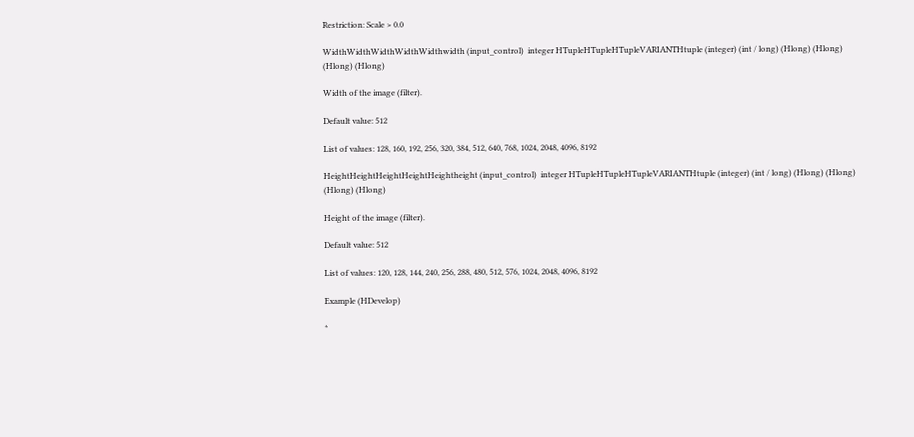Restriction: Scale > 0.0

WidthWidthWidthWidthWidthwidth (input_control)  integer HTupleHTupleHTupleVARIANTHtuple (integer) (int / long) (Hlong) (Hlong) (Hlong) (Hlong)

Width of the image (filter).

Default value: 512

List of values: 128, 160, 192, 256, 320, 384, 512, 640, 768, 1024, 2048, 4096, 8192

HeightHeightHeightHeightHeightheight (input_control)  integer HTupleHTupleHTupleVARIANTHtuple (integer) (int / long) (Hlong) (Hlong) (Hlong) (Hlong)

Height of the image (filter).

Default value: 512

List of values: 120, 128, 144, 240, 256, 288, 480, 512, 576, 1024, 2048, 4096, 8192

Example (HDevelop)

*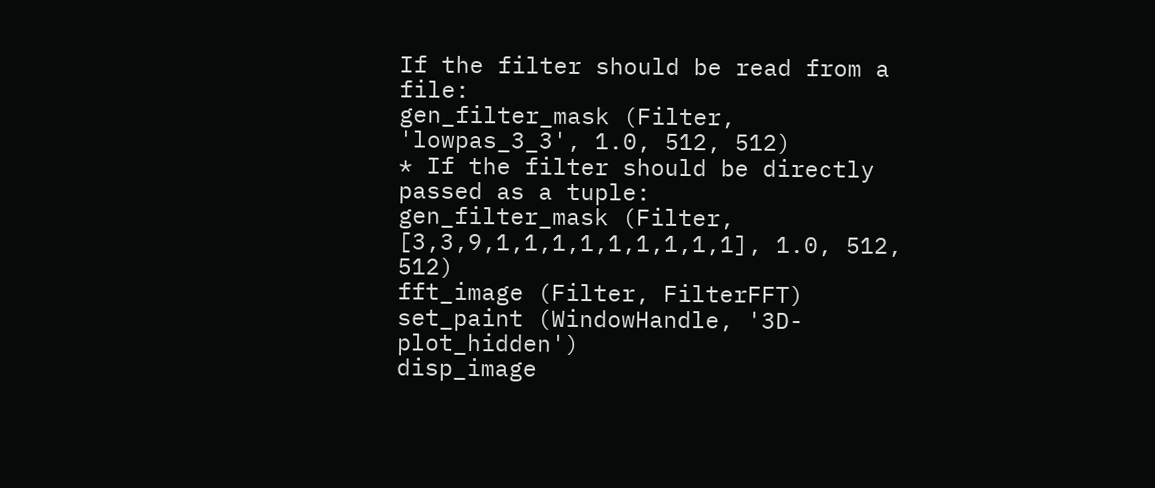If the filter should be read from a file:
gen_filter_mask (Filter, 'lowpas_3_3', 1.0, 512, 512)
* If the filter should be directly passed as a tuple:
gen_filter_mask (Filter, [3,3,9,1,1,1,1,1,1,1,1,1], 1.0, 512, 512)
fft_image (Filter, FilterFFT)
set_paint (WindowHandle, '3D-plot_hidden')
disp_image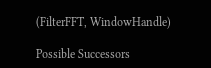(FilterFFT, WindowHandle)

Possible Successors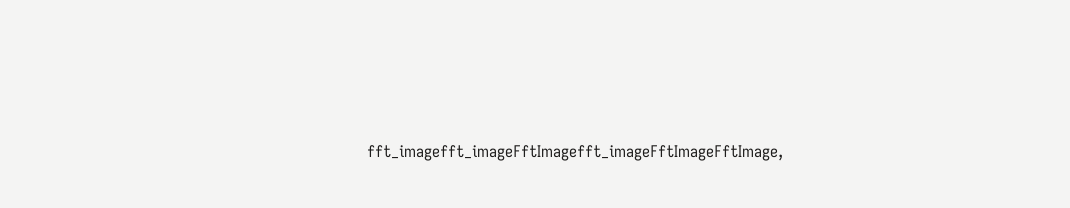fft_imagefft_imageFftImagefft_imageFftImageFftImage,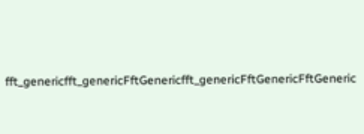fft_genericfft_genericFftGenericfft_genericFftGenericFftGeneric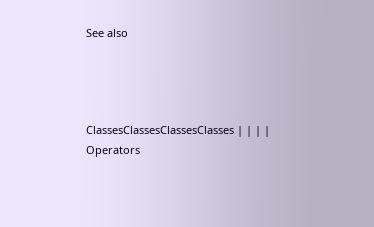See also




ClassesClassesClassesClasses | | | | Operators